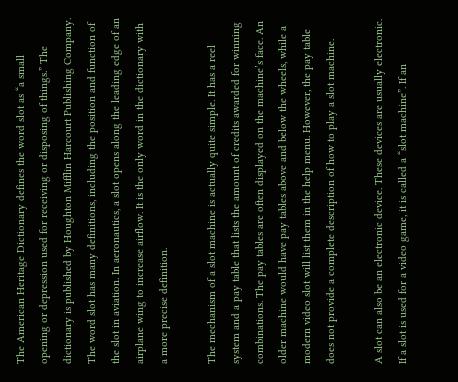The American Heritage Dictionary defines the word slot as “a small opening or depression used for receiving or disposing of things.” The dictionary is published by Houghton Mifflin Harcourt Publishing Company. The word slot has many definitions, including the position and function of the slot in aviation. In aeronautics, a slot opens along the leading edge of an airplane wing to increase airflow. It is the only word in the dictionary with a more precise definition.

The mechanism of a slot machine is actually quite simple. It has a reel system and a pay table that lists the amount of credits awarded for winning combinations. The pay tables are often displayed on the machine’s face. An older machine would have pay tables above and below the wheels, while a modern video slot will list them in the help menu. However, the pay table does not provide a complete description of how to play a slot machine.

A slot can also be an electronic device. These devices are usually electronic. If a slot is used for a video game, it is called a “slot machine”. If an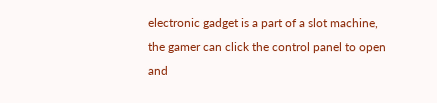electronic gadget is a part of a slot machine, the gamer can click the control panel to open and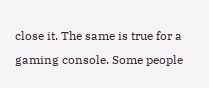close it. The same is true for a gaming console. Some people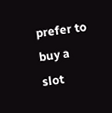prefer to buy a slot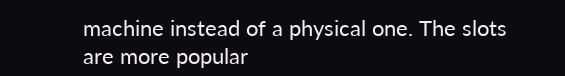machine instead of a physical one. The slots are more popular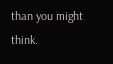than you might think.